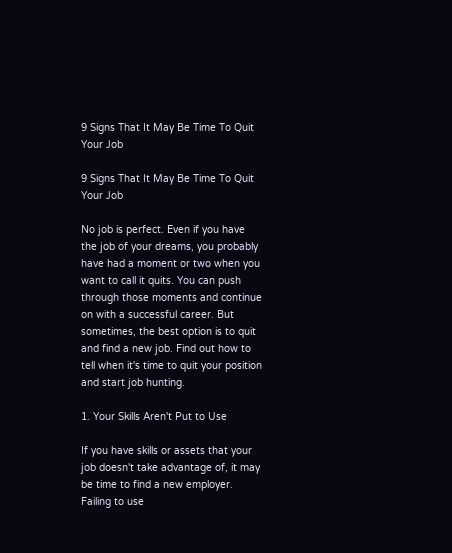9 Signs That It May Be Time To Quit Your Job

9 Signs That It May Be Time To Quit Your Job

No job is perfect. Even if you have the job of your dreams, you probably have had a moment or two when you want to call it quits. You can push through those moments and continue on with a successful career. But sometimes, the best option is to quit and find a new job. Find out how to tell when it's time to quit your position and start job hunting.

1. Your Skills Aren't Put to Use

If you have skills or assets that your job doesn't take advantage of, it may be time to find a new employer. Failing to use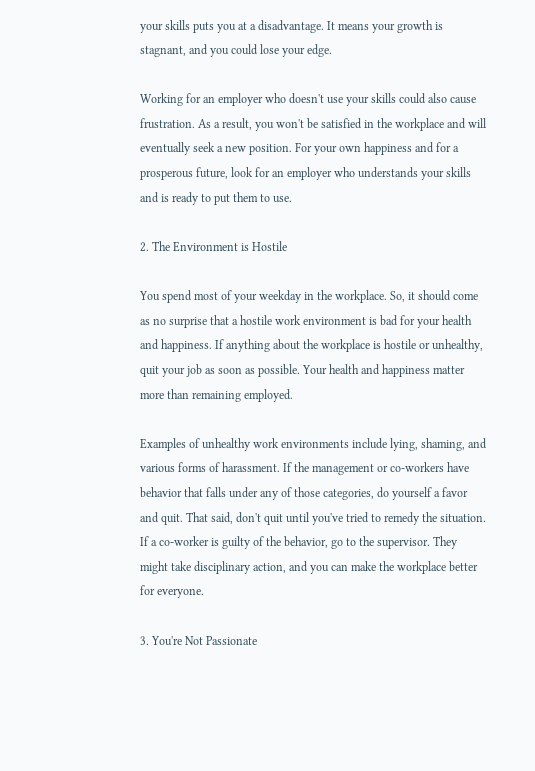your skills puts you at a disadvantage. It means your growth is stagnant, and you could lose your edge.

Working for an employer who doesn't use your skills could also cause frustration. As a result, you won't be satisfied in the workplace and will eventually seek a new position. For your own happiness and for a prosperous future, look for an employer who understands your skills and is ready to put them to use.

2. The Environment is Hostile

You spend most of your weekday in the workplace. So, it should come as no surprise that a hostile work environment is bad for your health and happiness. If anything about the workplace is hostile or unhealthy, quit your job as soon as possible. Your health and happiness matter more than remaining employed.

Examples of unhealthy work environments include lying, shaming, and various forms of harassment. If the management or co-workers have behavior that falls under any of those categories, do yourself a favor and quit. That said, don't quit until you've tried to remedy the situation. If a co-worker is guilty of the behavior, go to the supervisor. They might take disciplinary action, and you can make the workplace better for everyone.

3. You're Not Passionate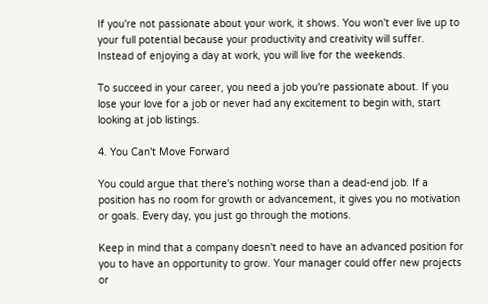If you're not passionate about your work, it shows. You won't ever live up to your full potential because your productivity and creativity will suffer. Instead of enjoying a day at work, you will live for the weekends.

To succeed in your career, you need a job you're passionate about. If you lose your love for a job or never had any excitement to begin with, start looking at job listings.

4. You Can't Move Forward

You could argue that there's nothing worse than a dead-end job. If a position has no room for growth or advancement, it gives you no motivation or goals. Every day, you just go through the motions.

Keep in mind that a company doesn't need to have an advanced position for you to have an opportunity to grow. Your manager could offer new projects or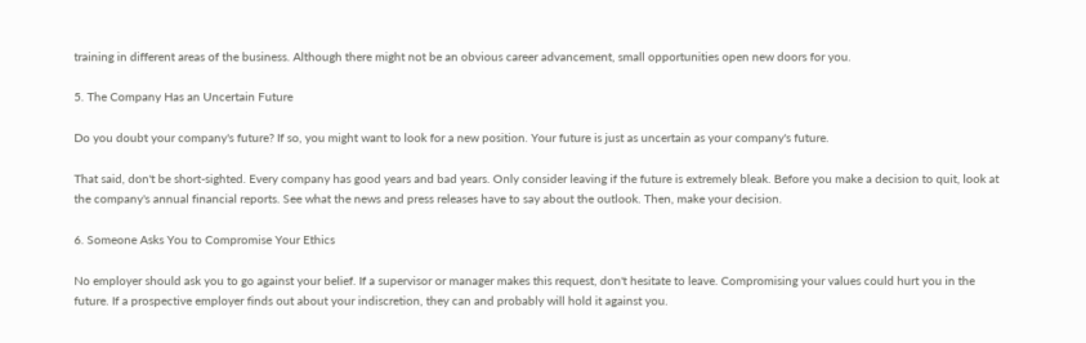training in different areas of the business. Although there might not be an obvious career advancement, small opportunities open new doors for you.

5. The Company Has an Uncertain Future

Do you doubt your company's future? If so, you might want to look for a new position. Your future is just as uncertain as your company's future.

That said, don't be short-sighted. Every company has good years and bad years. Only consider leaving if the future is extremely bleak. Before you make a decision to quit, look at the company's annual financial reports. See what the news and press releases have to say about the outlook. Then, make your decision.

6. Someone Asks You to Compromise Your Ethics

No employer should ask you to go against your belief. If a supervisor or manager makes this request, don't hesitate to leave. Compromising your values could hurt you in the future. If a prospective employer finds out about your indiscretion, they can and probably will hold it against you.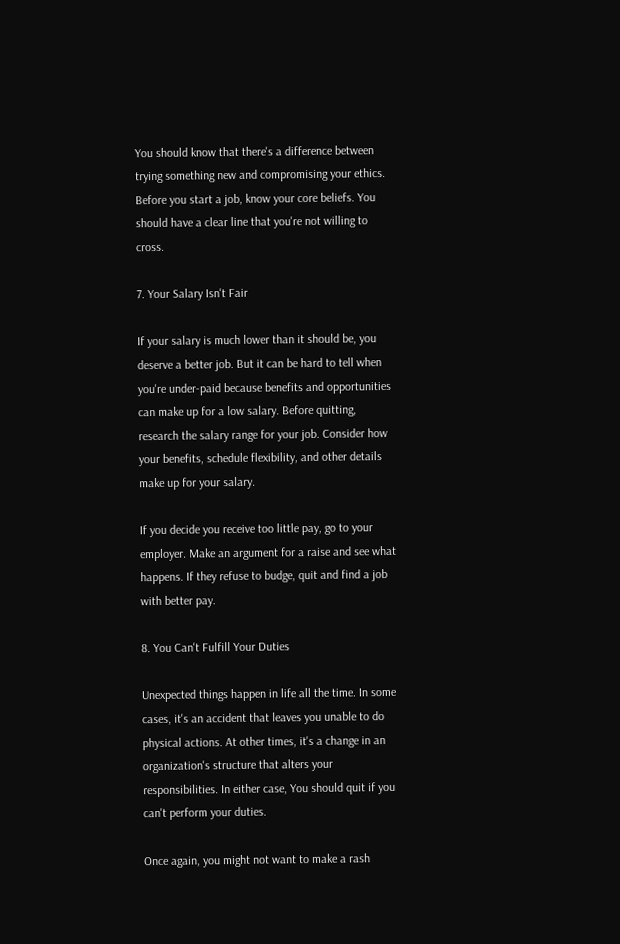You should know that there's a difference between trying something new and compromising your ethics. Before you start a job, know your core beliefs. You should have a clear line that you're not willing to cross.

7. Your Salary Isn't Fair

If your salary is much lower than it should be, you deserve a better job. But it can be hard to tell when you're under-paid because benefits and opportunities can make up for a low salary. Before quitting, research the salary range for your job. Consider how your benefits, schedule flexibility, and other details make up for your salary.

If you decide you receive too little pay, go to your employer. Make an argument for a raise and see what happens. If they refuse to budge, quit and find a job with better pay.

8. You Can't Fulfill Your Duties

Unexpected things happen in life all the time. In some cases, it's an accident that leaves you unable to do physical actions. At other times, it's a change in an organization's structure that alters your responsibilities. In either case, You should quit if you can't perform your duties.

Once again, you might not want to make a rash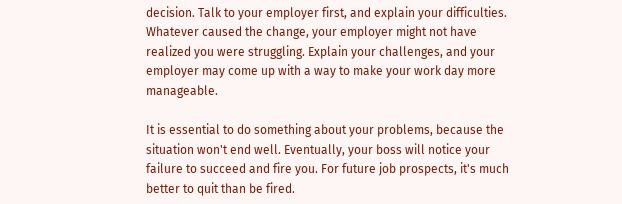decision. Talk to your employer first, and explain your difficulties. Whatever caused the change, your employer might not have realized you were struggling. Explain your challenges, and your employer may come up with a way to make your work day more manageable.

It is essential to do something about your problems, because the situation won't end well. Eventually, your boss will notice your failure to succeed and fire you. For future job prospects, it's much better to quit than be fired.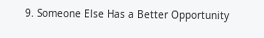9. Someone Else Has a Better Opportunity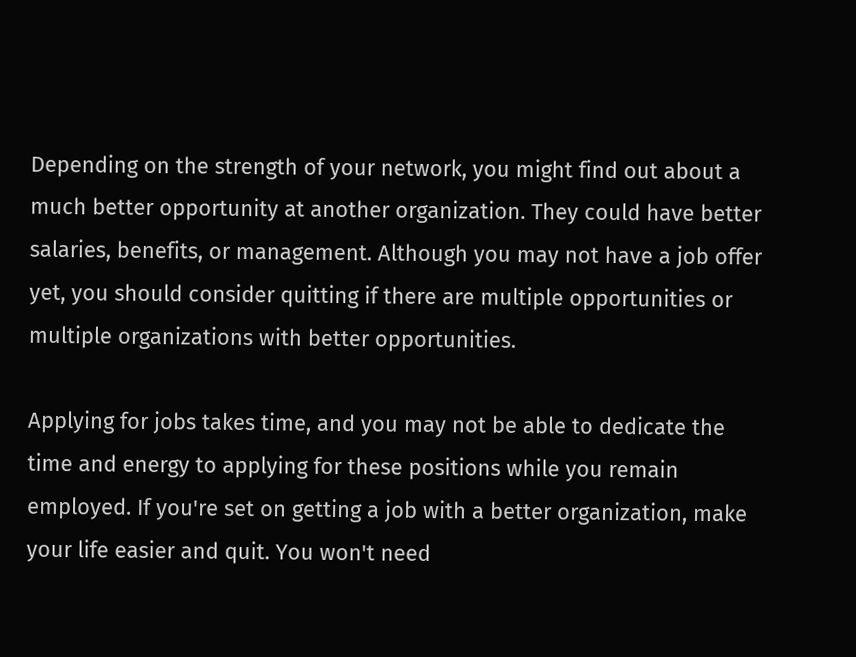Depending on the strength of your network, you might find out about a much better opportunity at another organization. They could have better salaries, benefits, or management. Although you may not have a job offer yet, you should consider quitting if there are multiple opportunities or multiple organizations with better opportunities.

Applying for jobs takes time, and you may not be able to dedicate the time and energy to applying for these positions while you remain employed. If you're set on getting a job with a better organization, make your life easier and quit. You won't need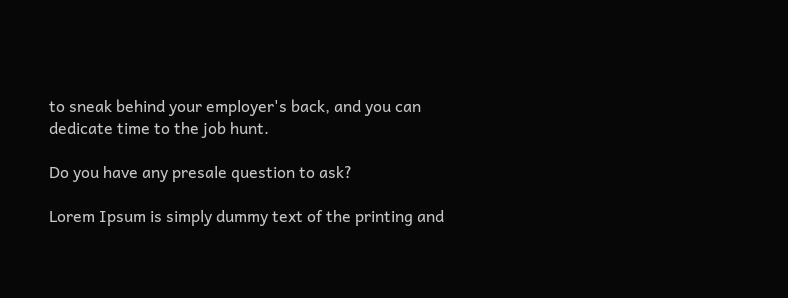to sneak behind your employer's back, and you can dedicate time to the job hunt.

Do you have any presale question to ask?

Lorem Ipsum is simply dummy text of the printing and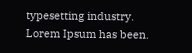typesetting industry. Lorem Ipsum has been.